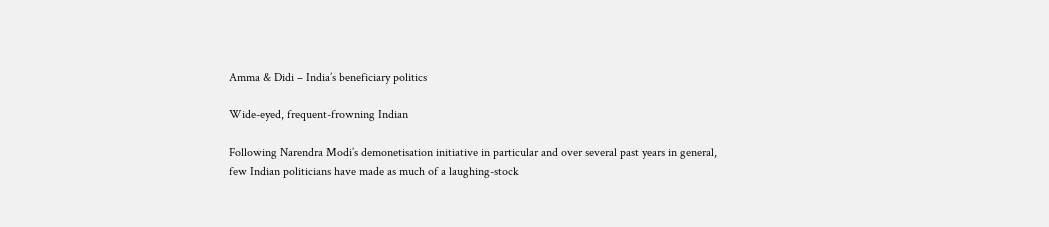Amma & Didi – India’s beneficiary politics

Wide-eyed, frequent-frowning Indian

Following Narendra Modi’s demonetisation initiative in particular and over several past years in general, few Indian politicians have made as much of a laughing-stock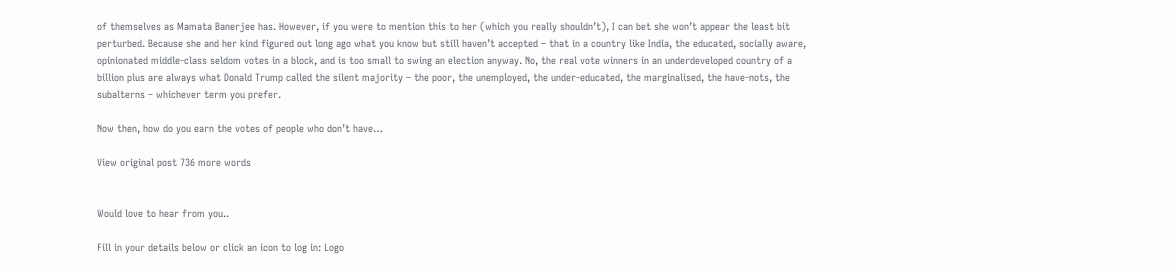of themselves as Mamata Banerjee has. However, if you were to mention this to her (which you really shouldn’t), I can bet she won’t appear the least bit perturbed. Because she and her kind figured out long ago what you know but still haven’t accepted – that in a country like India, the educated, socially aware, opinionated middle-class seldom votes in a block, and is too small to swing an election anyway. No, the real vote winners in an underdeveloped country of a billion plus are always what Donald Trump called the silent majority – the poor, the unemployed, the under-educated, the marginalised, the have-nots, the subalterns – whichever term you prefer.

Now then, how do you earn the votes of people who don’t have…

View original post 736 more words


Would love to hear from you..

Fill in your details below or click an icon to log in: Logo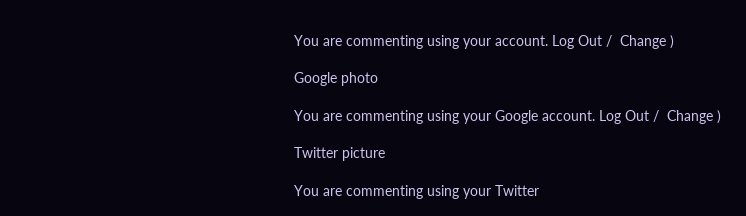You are commenting using your account. Log Out /  Change )

Google photo

You are commenting using your Google account. Log Out /  Change )

Twitter picture

You are commenting using your Twitter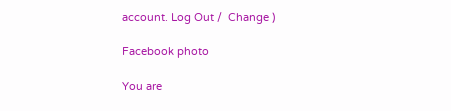account. Log Out /  Change )

Facebook photo

You are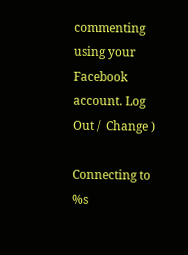commenting using your Facebook account. Log Out /  Change )

Connecting to %s